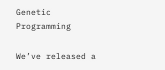Genetic Programming

We’ve released a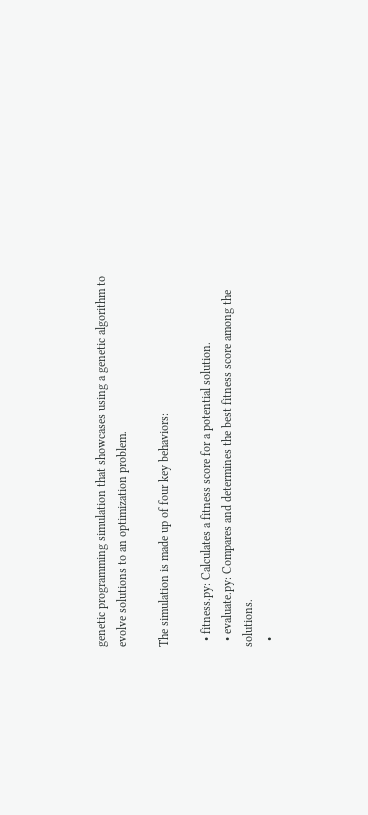genetic programming simulation that showcases using a genetic algorithm to evolve solutions to an optimization problem.

The simulation is made up of four key behaviors:

  • fitness.py: Calculates a fitness score for a potential solution.
  • evaluate.py: Compares and determines the best fitness score among the solutions.
  •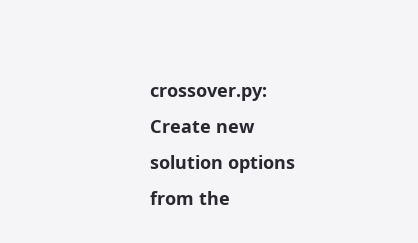crossover.py: Create new solution options from the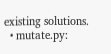existing solutions.
  • mutate.py: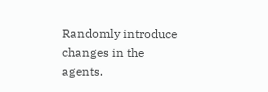Randomly introduce changes in the agents.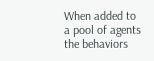When added to a pool of agents the behaviors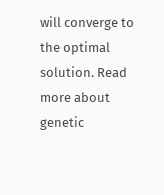will converge to the optimal solution. Read more about genetic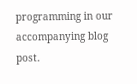programming in our accompanying blog post.